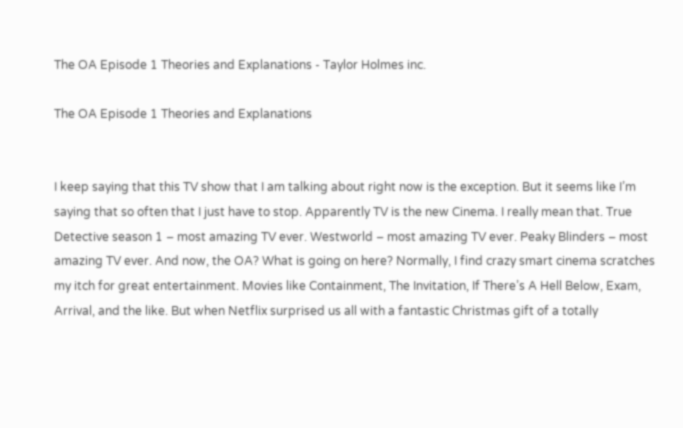The OA Episode 1 Theories and Explanations - Taylor Holmes inc.

The OA Episode 1 Theories and Explanations


I keep saying that this TV show that I am talking about right now is the exception. But it seems like I’m saying that so often that I just have to stop. Apparently TV is the new Cinema. I really mean that. True Detective season 1 – most amazing TV ever. Westworld – most amazing TV ever. Peaky Blinders – most amazing TV ever. And now, the OA? What is going on here? Normally, I find crazy smart cinema scratches my itch for great entertainment. Movies like Containment, The Invitation, If There’s A Hell Below, Exam, Arrival, and the like. But when Netflix surprised us all with a fantastic Christmas gift of a totally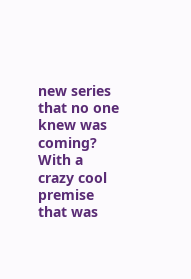new series that no one knew was coming? With a crazy cool premise that was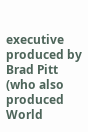executive produced by Brad Pitt (who also produced World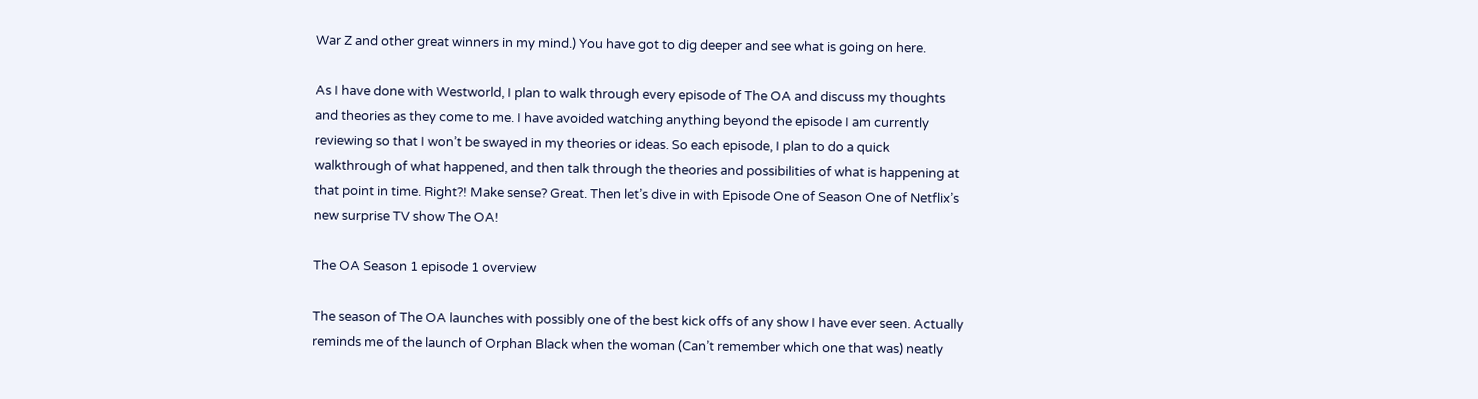War Z and other great winners in my mind.) You have got to dig deeper and see what is going on here.

As I have done with Westworld, I plan to walk through every episode of The OA and discuss my thoughts and theories as they come to me. I have avoided watching anything beyond the episode I am currently reviewing so that I won’t be swayed in my theories or ideas. So each episode, I plan to do a quick walkthrough of what happened, and then talk through the theories and possibilities of what is happening at that point in time. Right?! Make sense? Great. Then let’s dive in with Episode One of Season One of Netflix’s new surprise TV show The OA!

The OA Season 1 episode 1 overview

The season of The OA launches with possibly one of the best kick offs of any show I have ever seen. Actually reminds me of the launch of Orphan Black when the woman (Can’t remember which one that was) neatly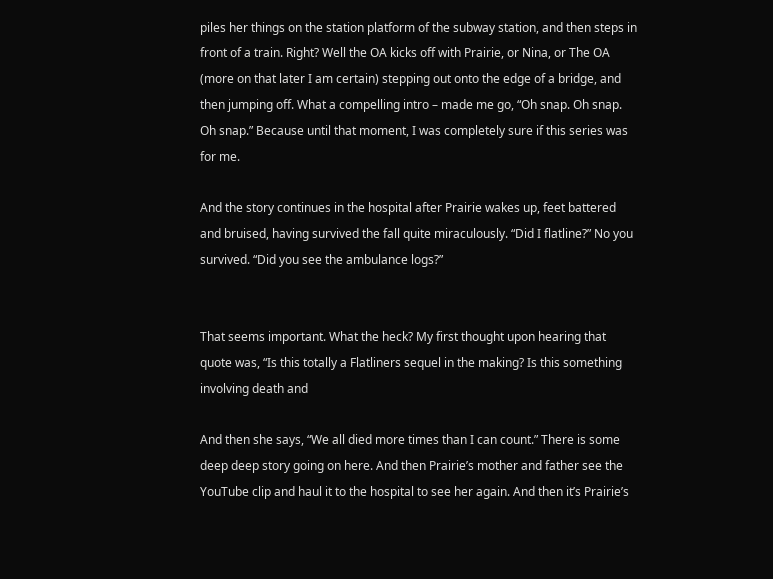piles her things on the station platform of the subway station, and then steps in front of a train. Right? Well the OA kicks off with Prairie, or Nina, or The OA (more on that later I am certain) stepping out onto the edge of a bridge, and then jumping off. What a compelling intro – made me go, “Oh snap. Oh snap. Oh snap.” Because until that moment, I was completely sure if this series was for me.

And the story continues in the hospital after Prairie wakes up, feet battered and bruised, having survived the fall quite miraculously. “Did I flatline?” No you survived. “Did you see the ambulance logs?”


That seems important. What the heck? My first thought upon hearing that quote was, “Is this totally a Flatliners sequel in the making? Is this something involving death and

And then she says, “We all died more times than I can count.” There is some deep deep story going on here. And then Prairie’s mother and father see the YouTube clip and haul it to the hospital to see her again. And then it’s Prairie’s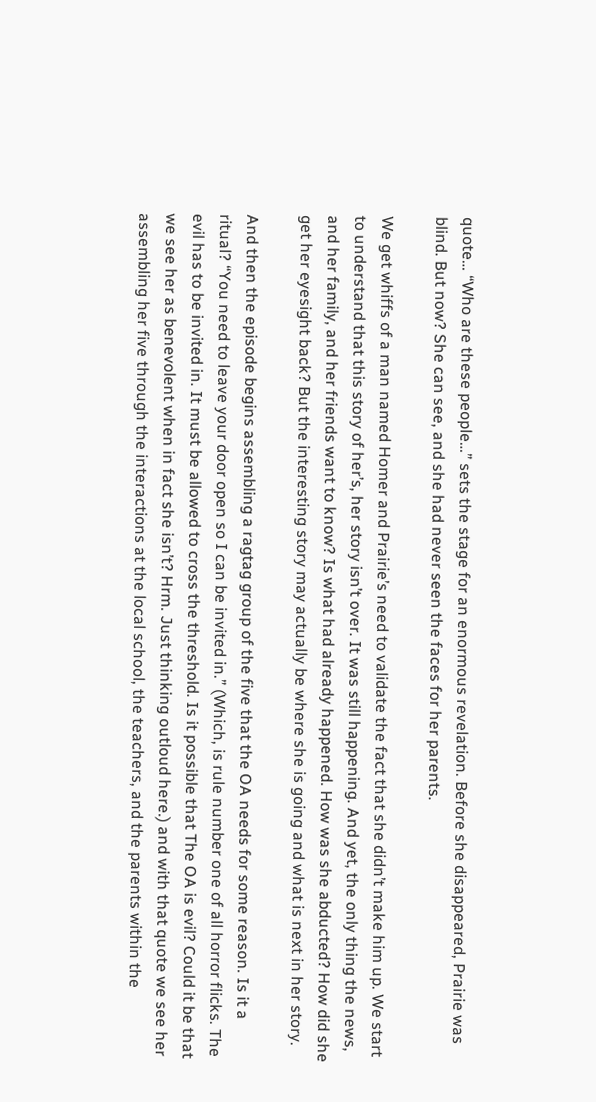quote… “Who are these people…” sets the stage for an enormous revelation. Before she disappeared, Prairie was blind. But now? She can see, and she had never seen the faces for her parents.

We get whiffs of a man named Homer and Prairie’s need to validate the fact that she didn’t make him up. We start to understand that this story of her’s, her story isn’t over. It was still happening. And yet, the only thing the news, and her family, and her friends want to know? Is what had already happened. How was she abducted? How did she get her eyesight back? But the interesting story may actually be where she is going and what is next in her story.

And then the episode begins assembling a ragtag group of the five that the OA needs for some reason. Is it a ritual? “You need to leave your door open so I can be invited in.” (Which, is rule number one of all horror flicks. The evil has to be invited in. It must be allowed to cross the threshold. Is it possible that The OA is evil? Could it be that we see her as benevolent when in fact she isn’t? Hrm. Just thinking outloud here.) and with that quote we see her assembling her five through the interactions at the local school, the teachers, and the parents within the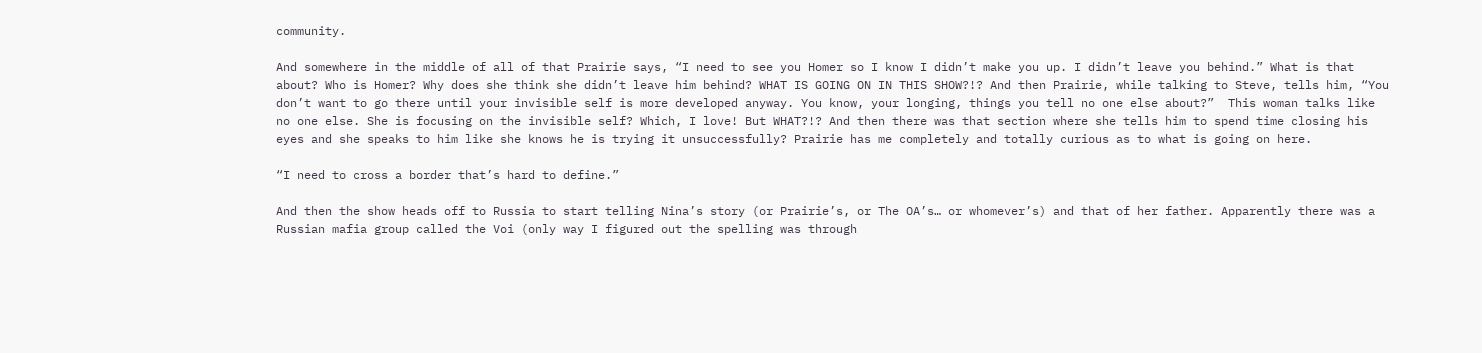community.

And somewhere in the middle of all of that Prairie says, “I need to see you Homer so I know I didn’t make you up. I didn’t leave you behind.” What is that about? Who is Homer? Why does she think she didn’t leave him behind? WHAT IS GOING ON IN THIS SHOW?!? And then Prairie, while talking to Steve, tells him, “You don’t want to go there until your invisible self is more developed anyway. You know, your longing, things you tell no one else about?”  This woman talks like no one else. She is focusing on the invisible self? Which, I love! But WHAT?!? And then there was that section where she tells him to spend time closing his eyes and she speaks to him like she knows he is trying it unsuccessfully? Prairie has me completely and totally curious as to what is going on here.

“I need to cross a border that’s hard to define.”

And then the show heads off to Russia to start telling Nina’s story (or Prairie’s, or The OA’s… or whomever’s) and that of her father. Apparently there was a Russian mafia group called the Voi (only way I figured out the spelling was through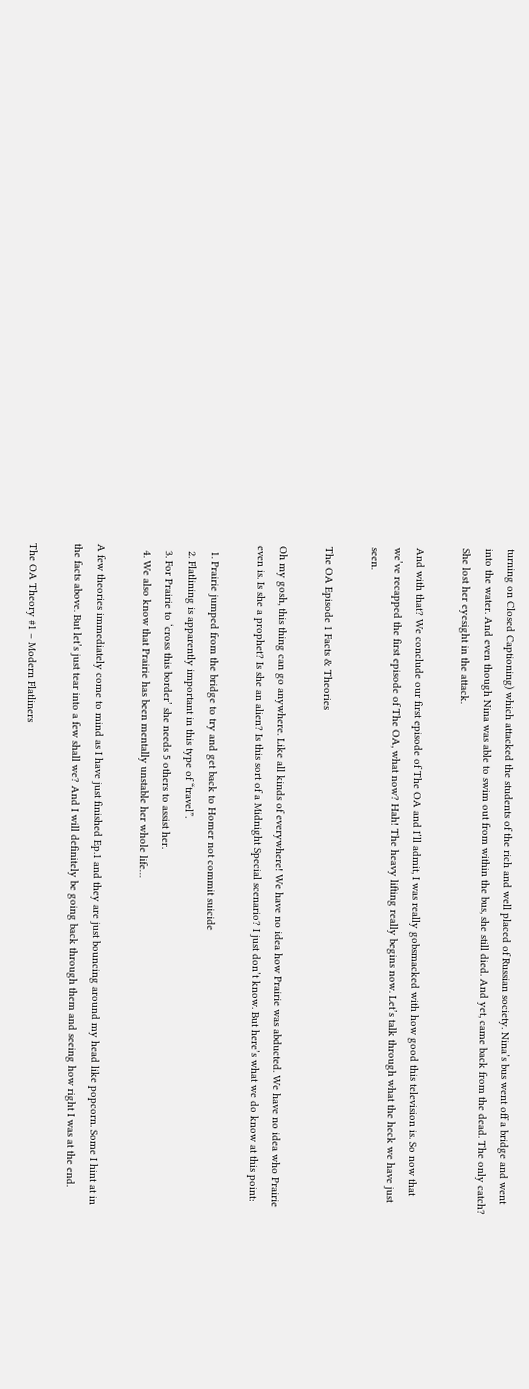turning on Closed Captioning) which attacked the students of the rich and well placed of Russian society. Nina’s bus went off a bridge and went into the water. And even though Nina was able to swim out from within the bus, she still died. And yet, came back from the dead. The only catch? She lost her eyesight in the attack.

And with that? We conclude our first episode of The OA and I’ll admit, I was really gobsmacked with how good this television is. So now that we’ve recapped the first episode of The OA, what now? Hah! The heavy lifting really begins now. Let’s talk through what the heck we have just seen.

The OA Episode 1 Facts & Theories

Oh my gosh, this thing can go anywhere. Like all kinds of everywhere! We have no idea how Prairie was abducted. We have no idea who Prairie even is. Is she a prophet? Is she an alien? Is this sort of a Midnight Special scenario? I just don’t know. But here’s what we do know at this point:

  1. Prairie jumped from the bridge to try and get back to Homer not commit suicide
  2. Flatlining is apparently important in this type of “travel”.
  3. For Prairie to ‘cross this border’ she needs 5 others to assist her.
  4. We also know that Prairie has been mentally unstable her whole life…

A few theories immediately come to mind as I have just finished Ep.1 and they are just bouncing around my head like popcorn. Some I hint at in the facts above. But let’s just tear into a few shall we? And I will definitely be going back through them and seeing how right I was at the end.

The OA Theory #1 – Modern Flatliners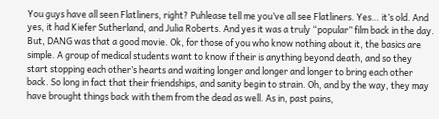You guys have all seen Flatliners, right? Puhlease tell me you’ve all see Flatliners. Yes… it’s old. And yes, it had Kiefer Sutherland, and Julia Roberts. And yes it was a truly “popular” film back in the day. But, DANG was that a good movie. Ok, for those of you who know nothing about it, the basics are simple. A group of medical students want to know if their is anything beyond death, and so they start stopping each other’s hearts and waiting longer and longer and longer to bring each other back. So long in fact that their friendships, and sanity begin to strain. Oh, and by the way, they may have brought things back with them from the dead as well. As in, past pains,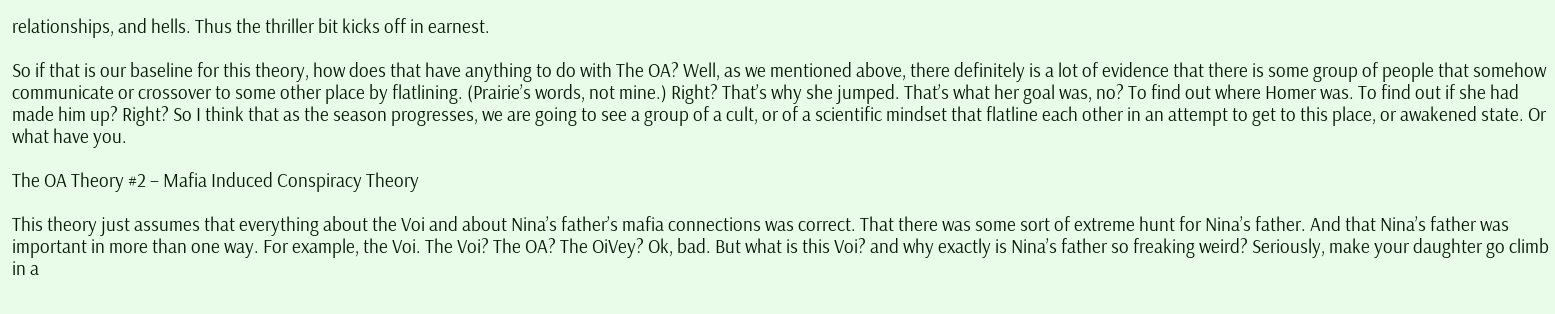relationships, and hells. Thus the thriller bit kicks off in earnest.

So if that is our baseline for this theory, how does that have anything to do with The OA? Well, as we mentioned above, there definitely is a lot of evidence that there is some group of people that somehow communicate or crossover to some other place by flatlining. (Prairie’s words, not mine.) Right? That’s why she jumped. That’s what her goal was, no? To find out where Homer was. To find out if she had made him up? Right? So I think that as the season progresses, we are going to see a group of a cult, or of a scientific mindset that flatline each other in an attempt to get to this place, or awakened state. Or what have you.

The OA Theory #2 – Mafia Induced Conspiracy Theory

This theory just assumes that everything about the Voi and about Nina’s father’s mafia connections was correct. That there was some sort of extreme hunt for Nina’s father. And that Nina’s father was important in more than one way. For example, the Voi. The Voi? The OA? The OiVey? Ok, bad. But what is this Voi? and why exactly is Nina’s father so freaking weird? Seriously, make your daughter go climb in a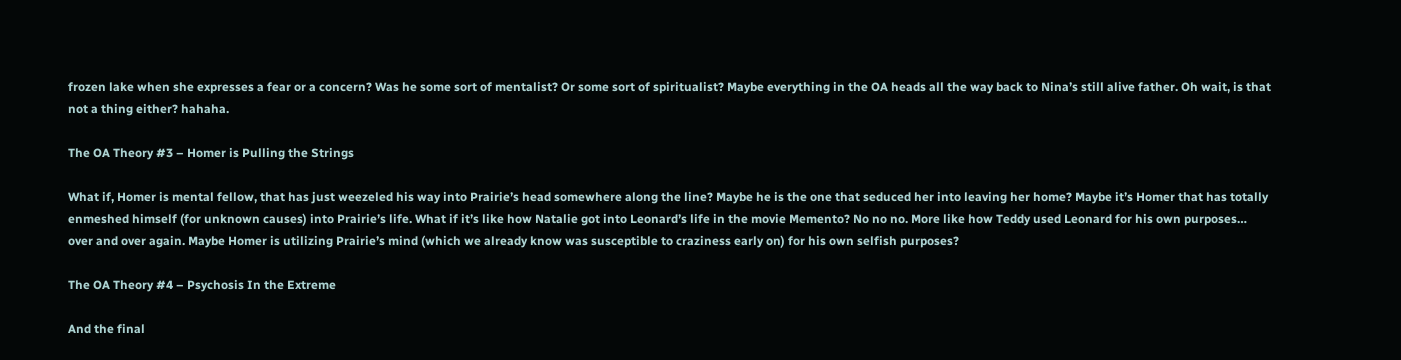frozen lake when she expresses a fear or a concern? Was he some sort of mentalist? Or some sort of spiritualist? Maybe everything in the OA heads all the way back to Nina’s still alive father. Oh wait, is that not a thing either? hahaha.

The OA Theory #3 – Homer is Pulling the Strings

What if, Homer is mental fellow, that has just weezeled his way into Prairie’s head somewhere along the line? Maybe he is the one that seduced her into leaving her home? Maybe it’s Homer that has totally enmeshed himself (for unknown causes) into Prairie’s life. What if it’s like how Natalie got into Leonard’s life in the movie Memento? No no no. More like how Teddy used Leonard for his own purposes… over and over again. Maybe Homer is utilizing Prairie’s mind (which we already know was susceptible to craziness early on) for his own selfish purposes?

The OA Theory #4 – Psychosis In the Extreme

And the final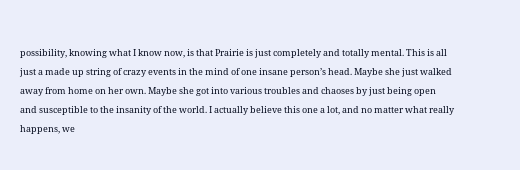possibility, knowing what I know now, is that Prairie is just completely and totally mental. This is all just a made up string of crazy events in the mind of one insane person’s head. Maybe she just walked away from home on her own. Maybe she got into various troubles and chaoses by just being open and susceptible to the insanity of the world. I actually believe this one a lot, and no matter what really happens, we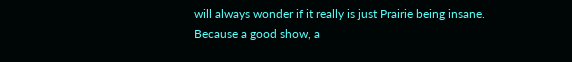will always wonder if it really is just Prairie being insane. Because a good show, a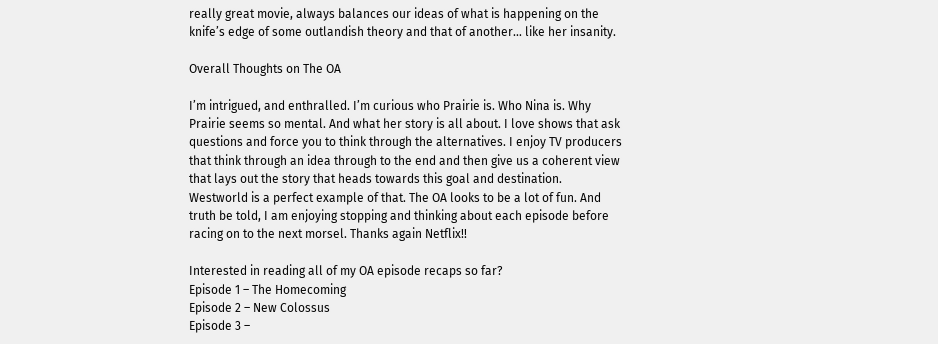really great movie, always balances our ideas of what is happening on the knife’s edge of some outlandish theory and that of another… like her insanity.

Overall Thoughts on The OA

I’m intrigued, and enthralled. I’m curious who Prairie is. Who Nina is. Why Prairie seems so mental. And what her story is all about. I love shows that ask questions and force you to think through the alternatives. I enjoy TV producers that think through an idea through to the end and then give us a coherent view that lays out the story that heads towards this goal and destination. Westworld is a perfect example of that. The OA looks to be a lot of fun. And truth be told, I am enjoying stopping and thinking about each episode before racing on to the next morsel. Thanks again Netflix!!

Interested in reading all of my OA episode recaps so far?
Episode 1 – The Homecoming
Episode 2 – New Colossus
Episode 3 –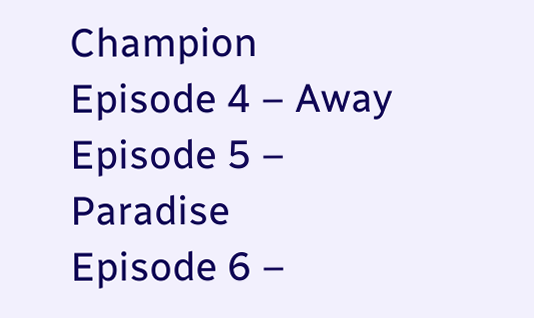Champion
Episode 4 – Away
Episode 5 – Paradise
Episode 6 –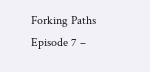Forking Paths
Episode 7 –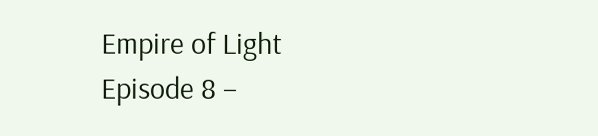Empire of Light
Episode 8 –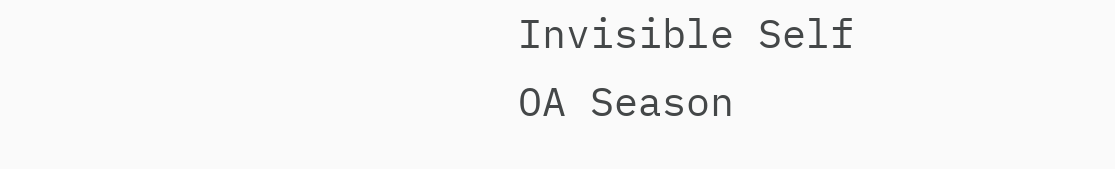Invisible Self
OA Season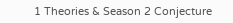1 Theories & Season 2 Conjecture